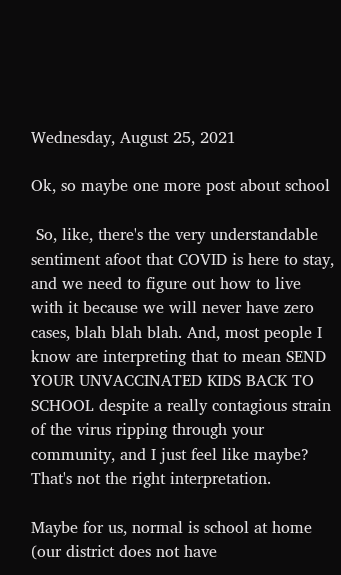Wednesday, August 25, 2021

Ok, so maybe one more post about school

 So, like, there's the very understandable sentiment afoot that COVID is here to stay, and we need to figure out how to live with it because we will never have zero cases, blah blah blah. And, most people I know are interpreting that to mean SEND YOUR UNVACCINATED KIDS BACK TO SCHOOL despite a really contagious strain of the virus ripping through your community, and I just feel like maybe? That's not the right interpretation.

Maybe for us, normal is school at home (our district does not have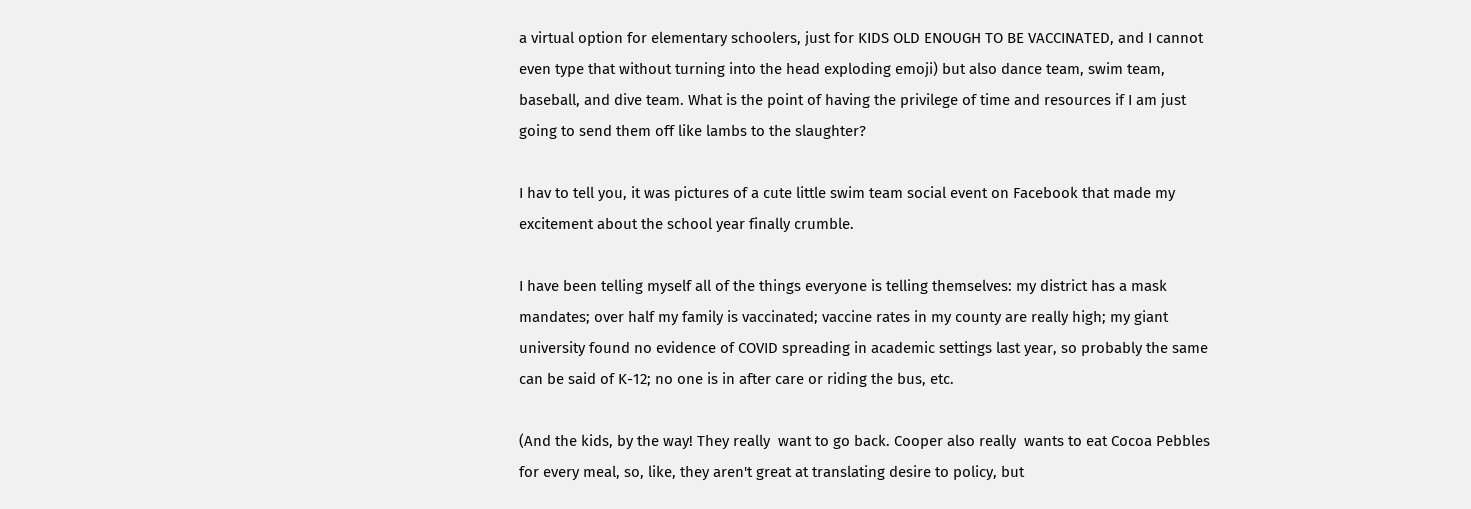a virtual option for elementary schoolers, just for KIDS OLD ENOUGH TO BE VACCINATED, and I cannot even type that without turning into the head exploding emoji) but also dance team, swim team, baseball, and dive team. What is the point of having the privilege of time and resources if I am just going to send them off like lambs to the slaughter?

I hav to tell you, it was pictures of a cute little swim team social event on Facebook that made my excitement about the school year finally crumble.

I have been telling myself all of the things everyone is telling themselves: my district has a mask mandates; over half my family is vaccinated; vaccine rates in my county are really high; my giant university found no evidence of COVID spreading in academic settings last year, so probably the same can be said of K-12; no one is in after care or riding the bus, etc.

(And the kids, by the way! They really  want to go back. Cooper also really  wants to eat Cocoa Pebbles for every meal, so, like, they aren't great at translating desire to policy, but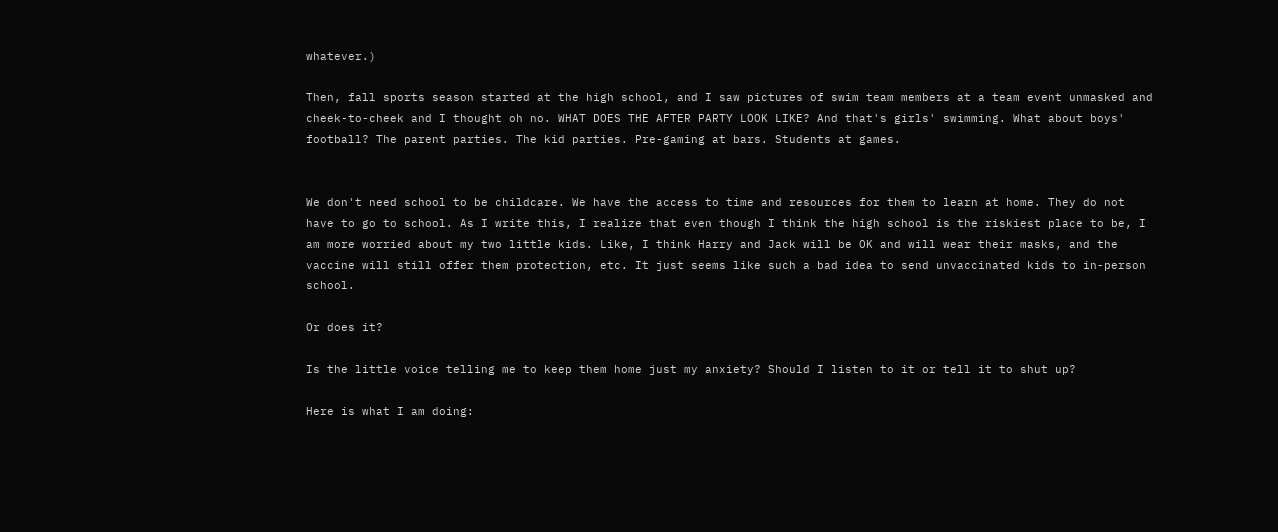whatever.)

Then, fall sports season started at the high school, and I saw pictures of swim team members at a team event unmasked and cheek-to-cheek and I thought oh no. WHAT DOES THE AFTER PARTY LOOK LIKE? And that's girls' swimming. What about boys' football? The parent parties. The kid parties. Pre-gaming at bars. Students at games.


We don't need school to be childcare. We have the access to time and resources for them to learn at home. They do not have to go to school. As I write this, I realize that even though I think the high school is the riskiest place to be, I am more worried about my two little kids. Like, I think Harry and Jack will be OK and will wear their masks, and the vaccine will still offer them protection, etc. It just seems like such a bad idea to send unvaccinated kids to in-person school.

Or does it?

Is the little voice telling me to keep them home just my anxiety? Should I listen to it or tell it to shut up?

Here is what I am doing: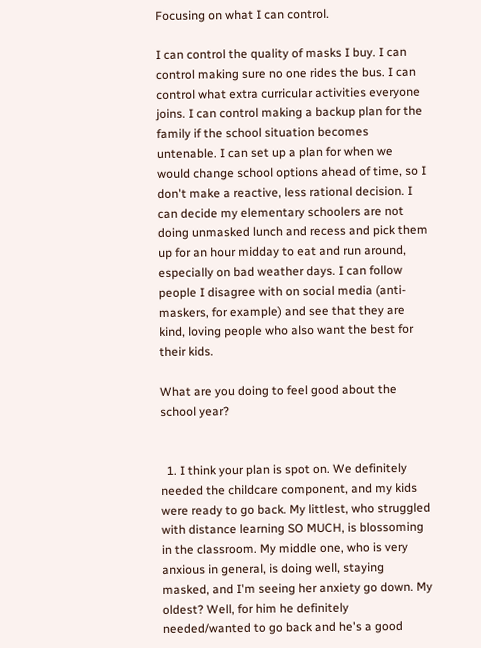Focusing on what I can control.

I can control the quality of masks I buy. I can control making sure no one rides the bus. I can control what extra curricular activities everyone joins. I can control making a backup plan for the family if the school situation becomes untenable. I can set up a plan for when we would change school options ahead of time, so I don't make a reactive, less rational decision. I can decide my elementary schoolers are not doing unmasked lunch and recess and pick them up for an hour midday to eat and run around, especially on bad weather days. I can follow people I disagree with on social media (anti-maskers, for example) and see that they are kind, loving people who also want the best for their kids.

What are you doing to feel good about the school year?


  1. I think your plan is spot on. We definitely needed the childcare component, and my kids were ready to go back. My littlest, who struggled with distance learning SO MUCH, is blossoming in the classroom. My middle one, who is very anxious in general, is doing well, staying masked, and I'm seeing her anxiety go down. My oldest? Well, for him he definitely needed/wanted to go back and he's a good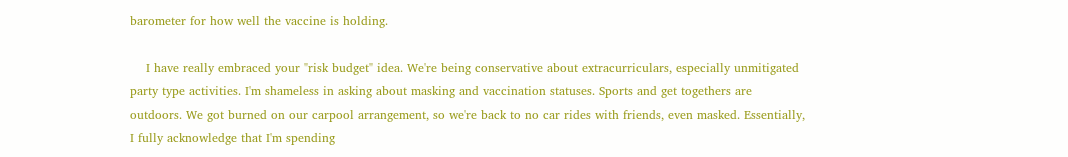barometer for how well the vaccine is holding.

    I have really embraced your "risk budget" idea. We're being conservative about extracurriculars, especially unmitigated party type activities. I'm shameless in asking about masking and vaccination statuses. Sports and get togethers are outdoors. We got burned on our carpool arrangement, so we're back to no car rides with friends, even masked. Essentially, I fully acknowledge that I'm spending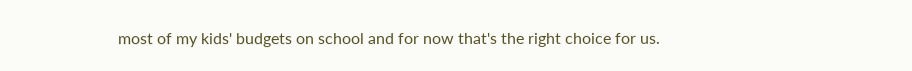most of my kids' budgets on school and for now that's the right choice for us.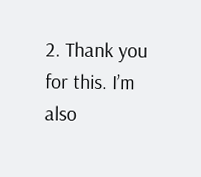2. Thank you for this. I’m also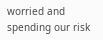worried and spending our risk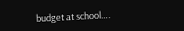budget at school….